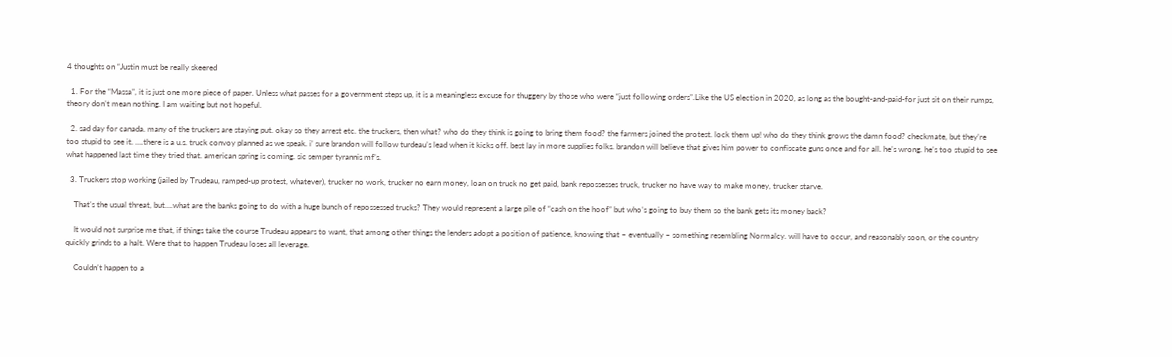4 thoughts on “Justin must be really skeered

  1. For the “Massa”, it is just one more piece of paper. Unless what passes for a government steps up, it is a meaningless excuse for thuggery by those who were “just following orders”.Like the US election in 2020, as long as the bought-and-paid-for just sit on their rumps, theory don’t mean nothing. I am waiting but not hopeful.

  2. sad day for canada. many of the truckers are staying put. okay so they arrest etc. the truckers, then what? who do they think is going to bring them food? the farmers joined the protest. lock them up! who do they think grows the damn food? checkmate, but they’re too stupid to see it. ….there is a u.s. truck convoy planned as we speak. i’ sure brandon will follow turdeau’s lead when it kicks off. best lay in more supplies folks. brandon will believe that gives him power to confiscate guns once and for all. he’s wrong. he’s too stupid to see what happened last time they tried that. american spring is coming. sic semper tyrannis mf’s.

  3. Truckers stop working (jailed by Trudeau, ramped-up protest, whatever), trucker no work, trucker no earn money, loan on truck no get paid, bank repossesses truck, trucker no have way to make money, trucker starve.

    That’s the usual threat, but….what are the banks going to do with a huge bunch of repossessed trucks? They would represent a large pile of “cash on the hoof” but who’s going to buy them so the bank gets its money back?

    It would not surprise me that, if things take the course Trudeau appears to want, that among other things the lenders adopt a position of patience, knowing that – eventually – something resembling Normalcy. will have to occur, and reasonably soon, or the country quickly grinds to a halt. Were that to happen Trudeau loses all leverage.

    Couldn’t happen to a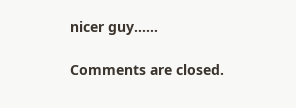nicer guy……

Comments are closed.